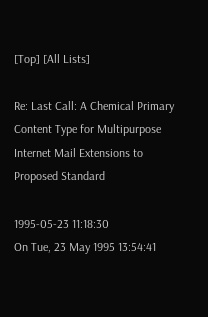[Top] [All Lists]

Re: Last Call: A Chemical Primary Content Type for Multipurpose Internet Mail Extensions to Proposed Standard

1995-05-23 11:18:30
On Tue, 23 May 1995 13:54:41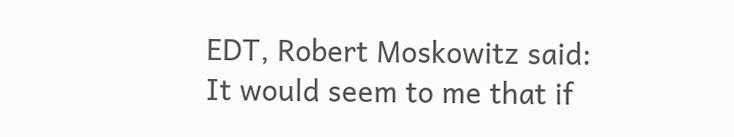EDT, Robert Moskowitz said:
It would seem to me that if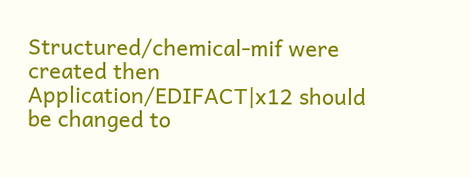Structured/chemical-mif were created then
Application/EDIFACT|x12 should be changed to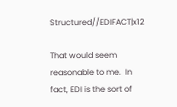Structured//EDIFACT|x12

That would seem reasonable to me.  In fact, EDI is the sort of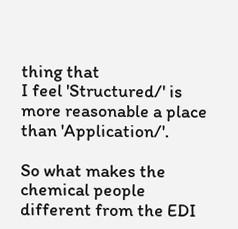thing that
I feel 'Structured/' is more reasonable a place than 'Application/'.

So what makes the chemical people different from the EDI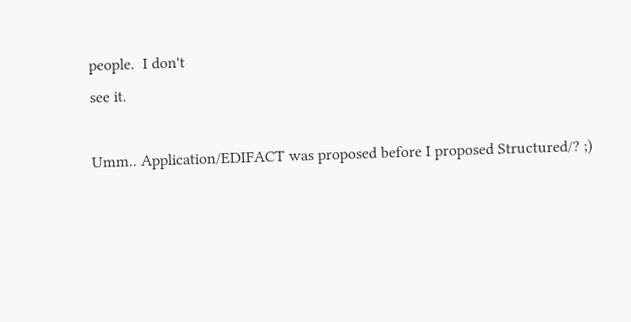people.  I don't
see it.

Umm.. Application/EDIFACT was proposed before I proposed Structured/? ;)